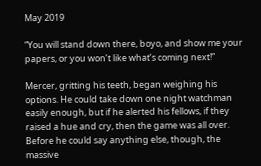May 2019

“You will stand down there, boyo, and show me your papers, or you won’t like what’s coming next!”

Mercer, gritting his teeth, began weighing his options. He could take down one night watchman easily enough, but if he alerted his fellows, if they raised a hue and cry, then the game was all over. Before he could say anything else, though, the massive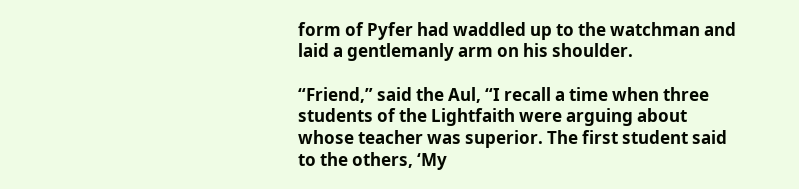form of Pyfer had waddled up to the watchman and laid a gentlemanly arm on his shoulder.

“Friend,” said the Aul, “I recall a time when three students of the Lightfaith were arguing about whose teacher was superior. The first student said to the others, ‘My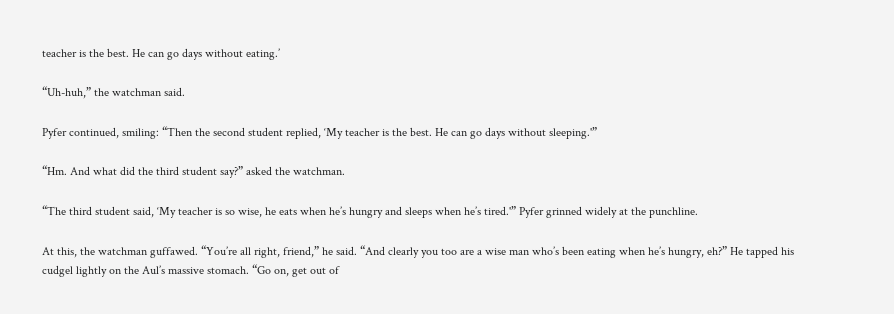teacher is the best. He can go days without eating.’

“Uh-huh,” the watchman said.

Pyfer continued, smiling: “Then the second student replied, ‘My teacher is the best. He can go days without sleeping.'”

“Hm. And what did the third student say?” asked the watchman.

“The third student said, ‘My teacher is so wise, he eats when he’s hungry and sleeps when he’s tired.'” Pyfer grinned widely at the punchline.

At this, the watchman guffawed. “You’re all right, friend,” he said. “And clearly you too are a wise man who’s been eating when he’s hungry, eh?” He tapped his cudgel lightly on the Aul’s massive stomach. “Go on, get out of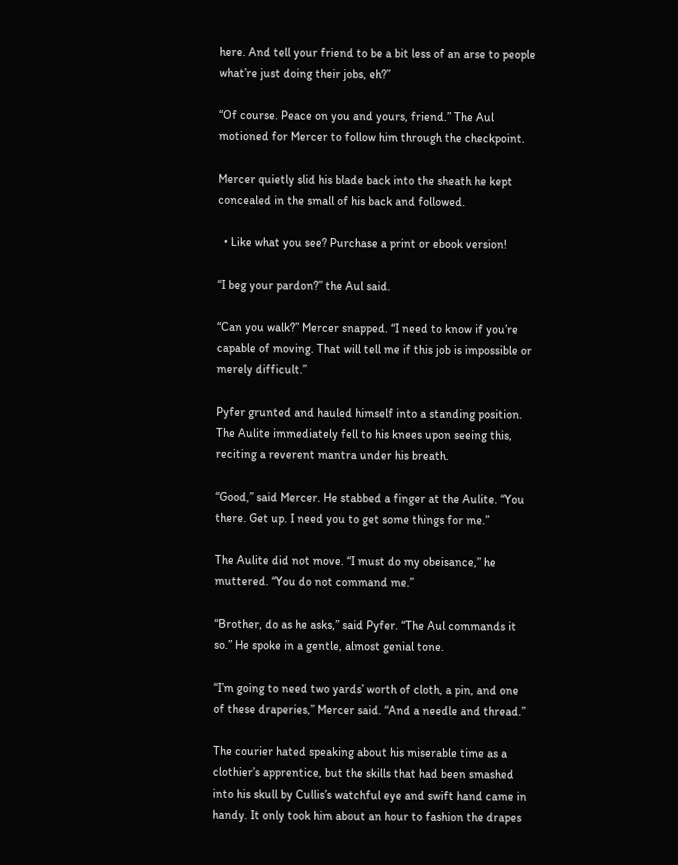here. And tell your friend to be a bit less of an arse to people what’re just doing their jobs, eh?”

“Of course. Peace on you and yours, friend.” The Aul motioned for Mercer to follow him through the checkpoint.

Mercer quietly slid his blade back into the sheath he kept concealed in the small of his back and followed.

  • Like what you see? Purchase a print or ebook version!

“I beg your pardon?” the Aul said.

“Can you walk?” Mercer snapped. “I need to know if you’re capable of moving. That will tell me if this job is impossible or merely difficult.”

Pyfer grunted and hauled himself into a standing position. The Aulite immediately fell to his knees upon seeing this, reciting a reverent mantra under his breath.

“Good,” said Mercer. He stabbed a finger at the Aulite. “You there. Get up. I need you to get some things for me.”

The Aulite did not move. “I must do my obeisance,” he muttered. “You do not command me.”

“Brother, do as he asks,” said Pyfer. “The Aul commands it so.” He spoke in a gentle, almost genial tone.

“I’m going to need two yards’ worth of cloth, a pin, and one of these draperies,” Mercer said. “And a needle and thread.”

The courier hated speaking about his miserable time as a clothier’s apprentice, but the skills that had been smashed into his skull by Cullis’s watchful eye and swift hand came in handy. It only took him about an hour to fashion the drapes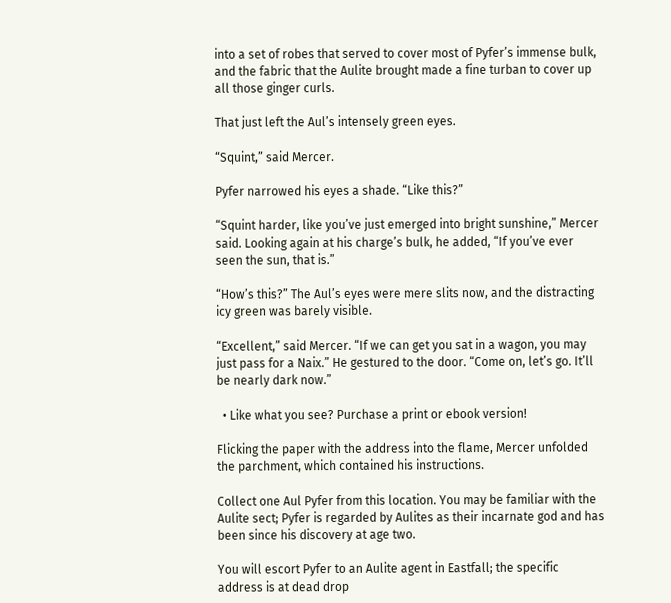into a set of robes that served to cover most of Pyfer’s immense bulk, and the fabric that the Aulite brought made a fine turban to cover up all those ginger curls.

That just left the Aul’s intensely green eyes.

“Squint,” said Mercer.

Pyfer narrowed his eyes a shade. “Like this?”

“Squint harder, like you’ve just emerged into bright sunshine,” Mercer said. Looking again at his charge’s bulk, he added, “If you’ve ever seen the sun, that is.”

“How’s this?” The Aul’s eyes were mere slits now, and the distracting icy green was barely visible.

“Excellent,” said Mercer. “If we can get you sat in a wagon, you may just pass for a Naix.” He gestured to the door. “Come on, let’s go. It’ll be nearly dark now.”

  • Like what you see? Purchase a print or ebook version!

Flicking the paper with the address into the flame, Mercer unfolded the parchment, which contained his instructions.

Collect one Aul Pyfer from this location. You may be familiar with the Aulite sect; Pyfer is regarded by Aulites as their incarnate god and has been since his discovery at age two.

You will escort Pyfer to an Aulite agent in Eastfall; the specific address is at dead drop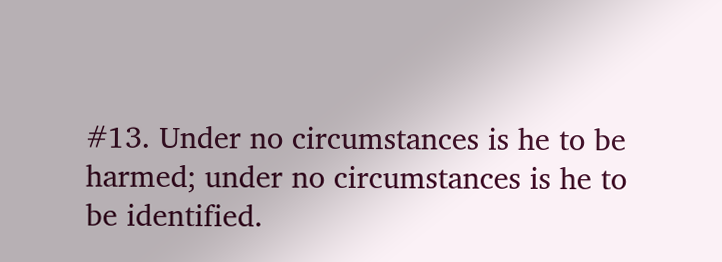#13. Under no circumstances is he to be harmed; under no circumstances is he to be identified.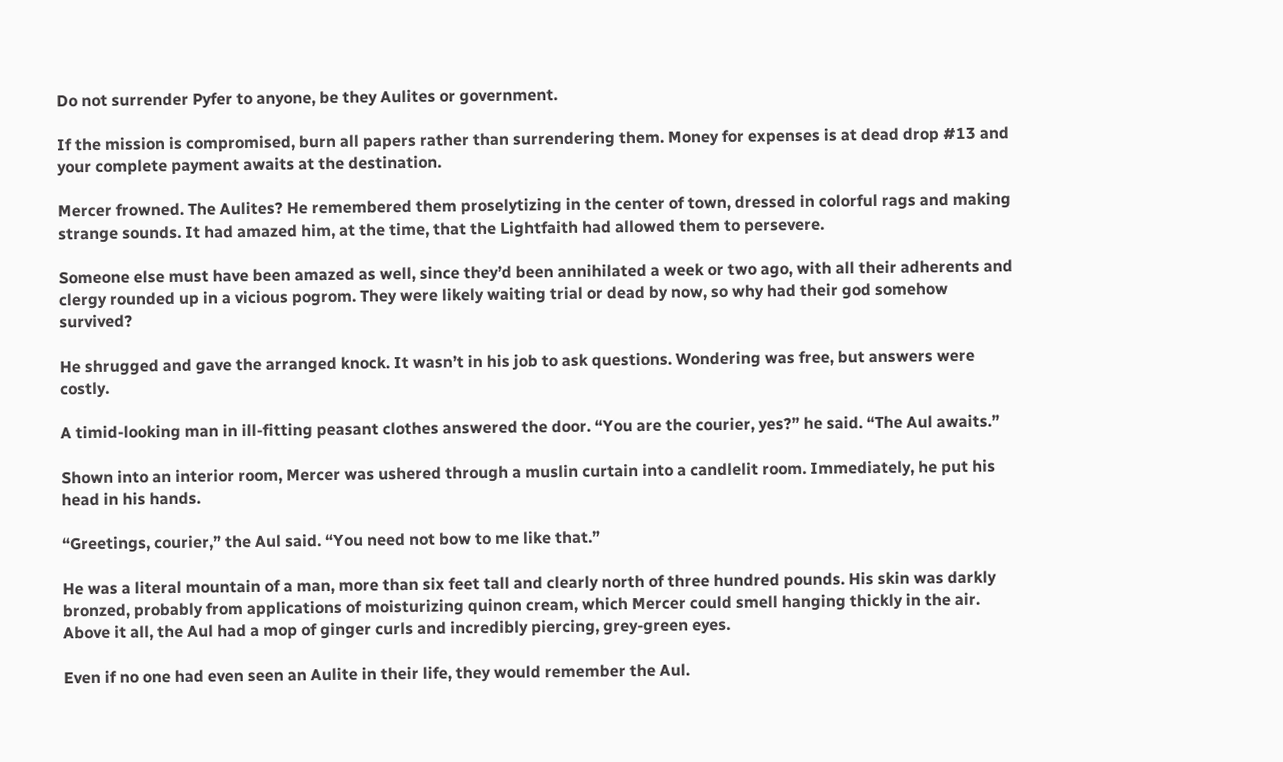Do not surrender Pyfer to anyone, be they Aulites or government.

If the mission is compromised, burn all papers rather than surrendering them. Money for expenses is at dead drop #13 and your complete payment awaits at the destination.

Mercer frowned. The Aulites? He remembered them proselytizing in the center of town, dressed in colorful rags and making strange sounds. It had amazed him, at the time, that the Lightfaith had allowed them to persevere.

Someone else must have been amazed as well, since they’d been annihilated a week or two ago, with all their adherents and clergy rounded up in a vicious pogrom. They were likely waiting trial or dead by now, so why had their god somehow survived?

He shrugged and gave the arranged knock. It wasn’t in his job to ask questions. Wondering was free, but answers were costly.

A timid-looking man in ill-fitting peasant clothes answered the door. “You are the courier, yes?” he said. “The Aul awaits.”

Shown into an interior room, Mercer was ushered through a muslin curtain into a candlelit room. Immediately, he put his head in his hands.

“Greetings, courier,” the Aul said. “You need not bow to me like that.”

He was a literal mountain of a man, more than six feet tall and clearly north of three hundred pounds. His skin was darkly bronzed, probably from applications of moisturizing quinon cream, which Mercer could smell hanging thickly in the air. Above it all, the Aul had a mop of ginger curls and incredibly piercing, grey-green eyes.

Even if no one had even seen an Aulite in their life, they would remember the Aul.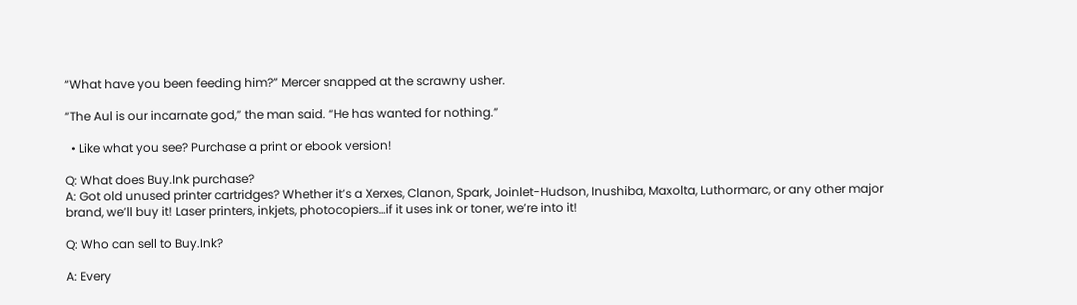“What have you been feeding him?” Mercer snapped at the scrawny usher.

“The Aul is our incarnate god,” the man said. “He has wanted for nothing.”

  • Like what you see? Purchase a print or ebook version!

Q: What does Buy.Ink purchase?
A: Got old unused printer cartridges? Whether it’s a Xerxes, Clanon, Spark, Joinlet-Hudson, Inushiba, Maxolta, Luthormarc, or any other major brand, we’ll buy it! Laser printers, inkjets, photocopiers…if it uses ink or toner, we’re into it!

Q: Who can sell to Buy.Ink?

A: Every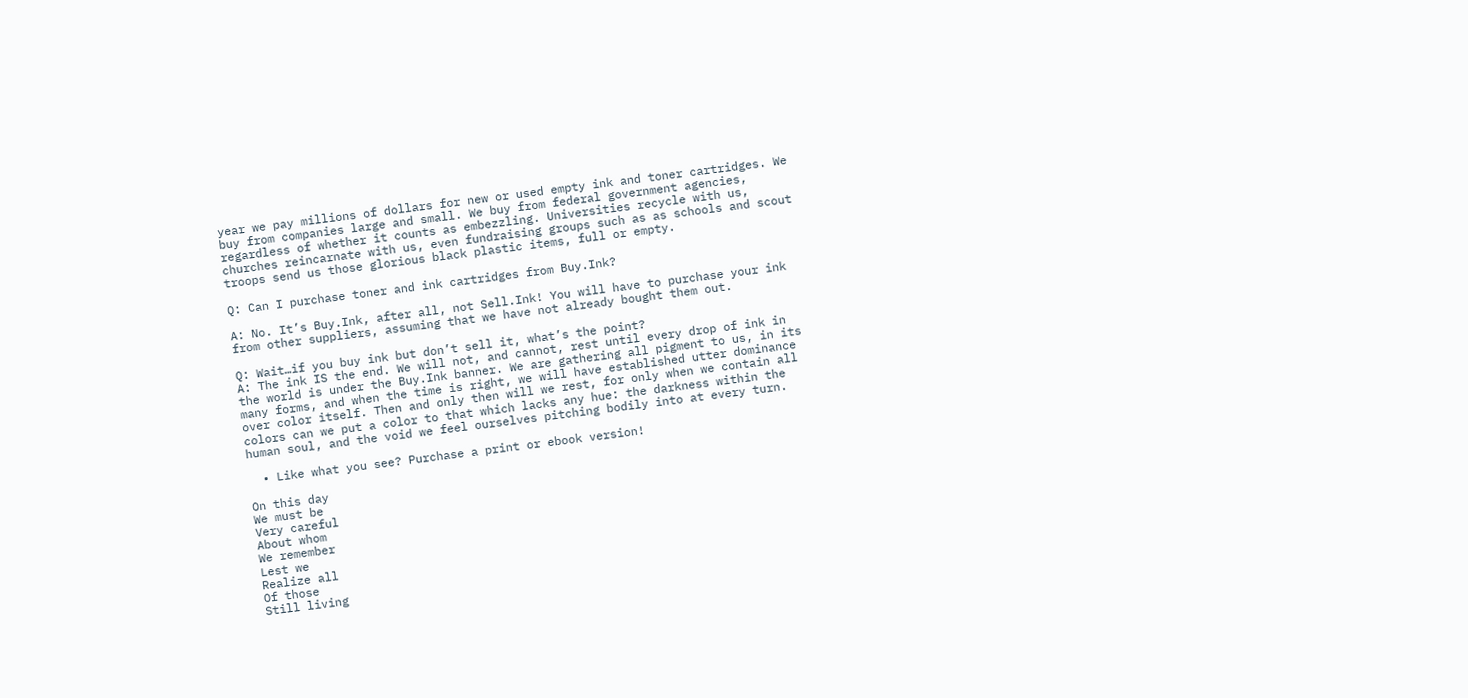year we pay millions of dollars for new or used empty ink and toner cartridges. We buy from companies large and small. We buy from federal government agencies, regardless of whether it counts as embezzling. Universities recycle with us, churches reincarnate with us, even fundraising groups such as as schools and scout troops send us those glorious black plastic items, full or empty.

Q: Can I purchase toner and ink cartridges from Buy.Ink?

A: No. It’s Buy.Ink, after all, not Sell.Ink! You will have to purchase your ink from other suppliers, assuming that we have not already bought them out.

Q: Wait…if you buy ink but don’t sell it, what’s the point?
A: The ink IS the end. We will not, and cannot, rest until every drop of ink in the world is under the Buy.Ink banner. We are gathering all pigment to us, in its many forms, and when the time is right, we will have established utter dominance over color itself. Then and only then will we rest, for only when we contain all colors can we put a color to that which lacks any hue: the darkness within the human soul, and the void we feel ourselves pitching bodily into at every turn.

  • Like what you see? Purchase a print or ebook version!

On this day
We must be
Very careful
About whom
We remember
Lest we
Realize all
Of those
Still living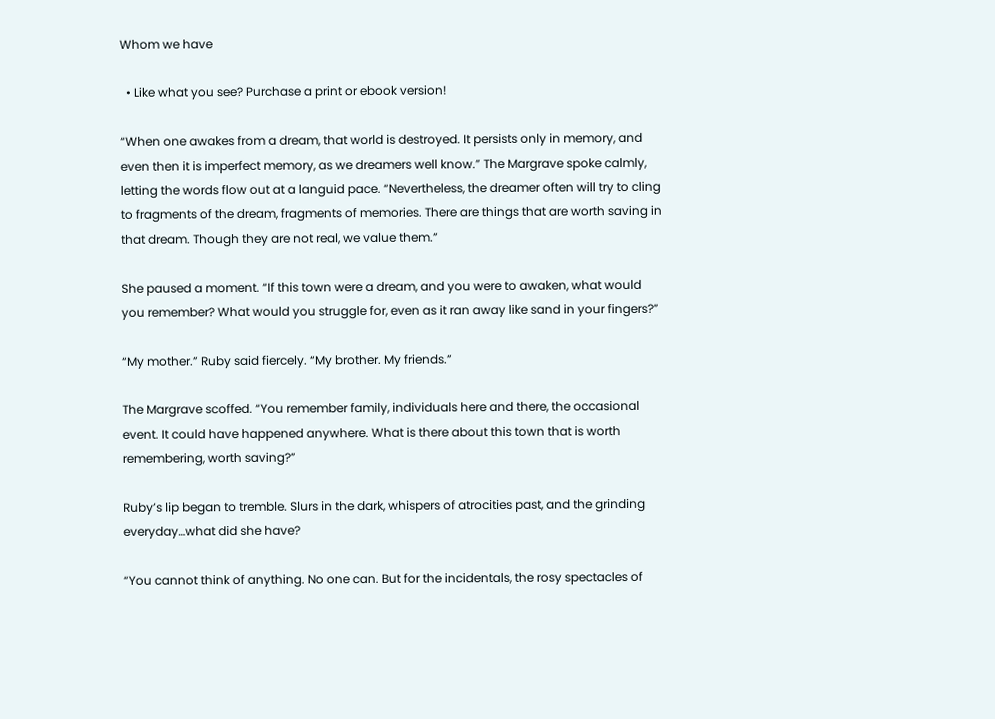Whom we have

  • Like what you see? Purchase a print or ebook version!

“When one awakes from a dream, that world is destroyed. It persists only in memory, and even then it is imperfect memory, as we dreamers well know.” The Margrave spoke calmly, letting the words flow out at a languid pace. “Nevertheless, the dreamer often will try to cling to fragments of the dream, fragments of memories. There are things that are worth saving in that dream. Though they are not real, we value them.”

She paused a moment. “If this town were a dream, and you were to awaken, what would you remember? What would you struggle for, even as it ran away like sand in your fingers?”

“My mother.” Ruby said fiercely. “My brother. My friends.”

The Margrave scoffed. “You remember family, individuals here and there, the occasional event. It could have happened anywhere. What is there about this town that is worth remembering, worth saving?”

Ruby’s lip began to tremble. Slurs in the dark, whispers of atrocities past, and the grinding everyday…what did she have?

“You cannot think of anything. No one can. But for the incidentals, the rosy spectacles of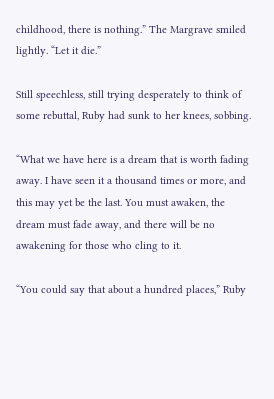childhood, there is nothing.” The Margrave smiled lightly. “Let it die.”

Still speechless, still trying desperately to think of some rebuttal, Ruby had sunk to her knees, sobbing.

“What we have here is a dream that is worth fading away. I have seen it a thousand times or more, and this may yet be the last. You must awaken, the dream must fade away, and there will be no awakening for those who cling to it.

“You could say that about a hundred places,” Ruby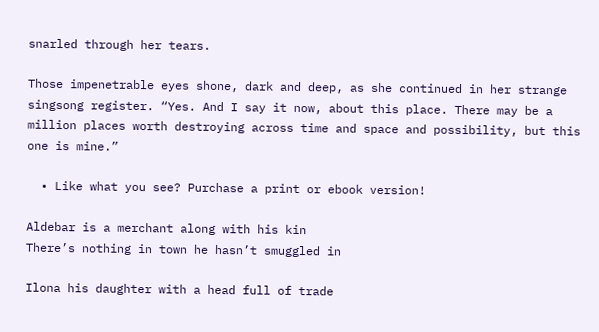snarled through her tears.

Those impenetrable eyes shone, dark and deep, as she continued in her strange singsong register. “Yes. And I say it now, about this place. There may be a million places worth destroying across time and space and possibility, but this one is mine.”

  • Like what you see? Purchase a print or ebook version!

Aldebar is a merchant along with his kin
There’s nothing in town he hasn’t smuggled in

Ilona his daughter with a head full of trade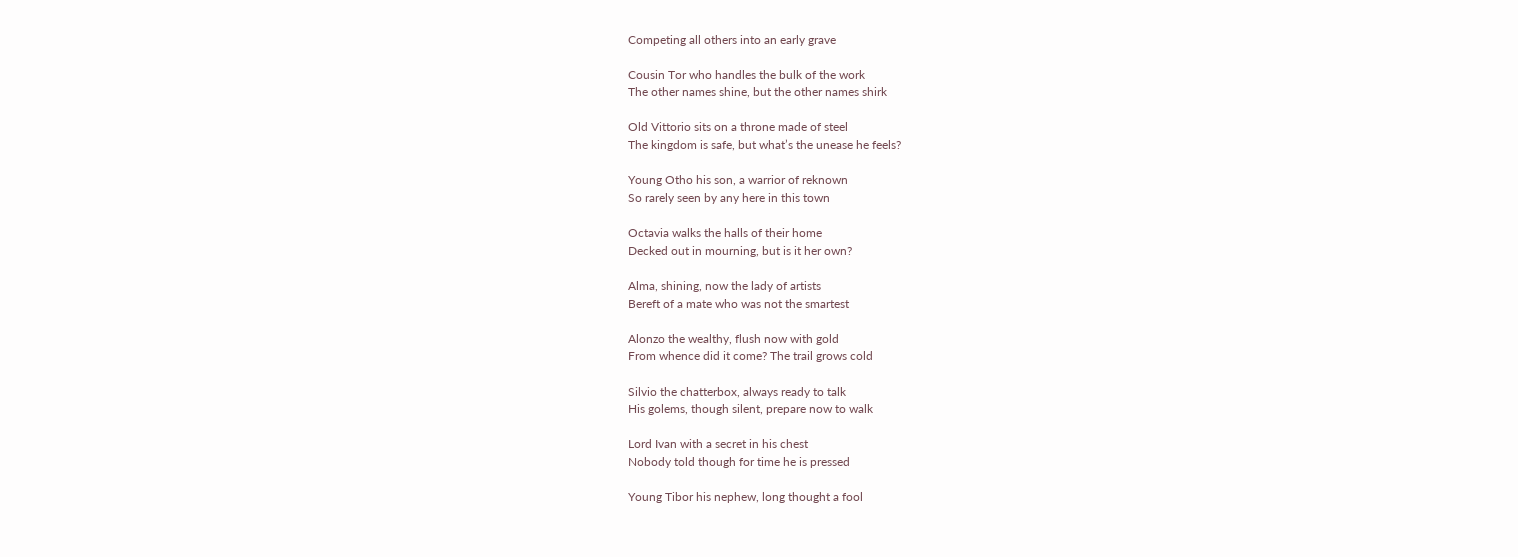Competing all others into an early grave

Cousin Tor who handles the bulk of the work
The other names shine, but the other names shirk

Old Vittorio sits on a throne made of steel
The kingdom is safe, but what’s the unease he feels?

Young Otho his son, a warrior of reknown
So rarely seen by any here in this town

Octavia walks the halls of their home
Decked out in mourning, but is it her own?

Alma, shining, now the lady of artists
Bereft of a mate who was not the smartest

Alonzo the wealthy, flush now with gold
From whence did it come? The trail grows cold

Silvio the chatterbox, always ready to talk
His golems, though silent, prepare now to walk

Lord Ivan with a secret in his chest
Nobody told though for time he is pressed

Young Tibor his nephew, long thought a fool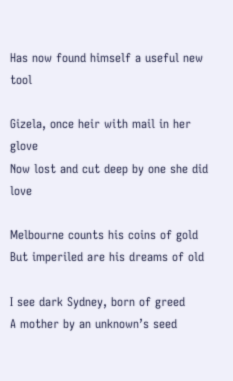Has now found himself a useful new tool

Gizela, once heir with mail in her glove
Now lost and cut deep by one she did love

Melbourne counts his coins of gold
But imperiled are his dreams of old

I see dark Sydney, born of greed
A mother by an unknown’s seed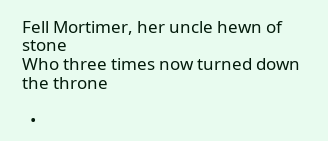Fell Mortimer, her uncle hewn of stone
Who three times now turned down the throne

  •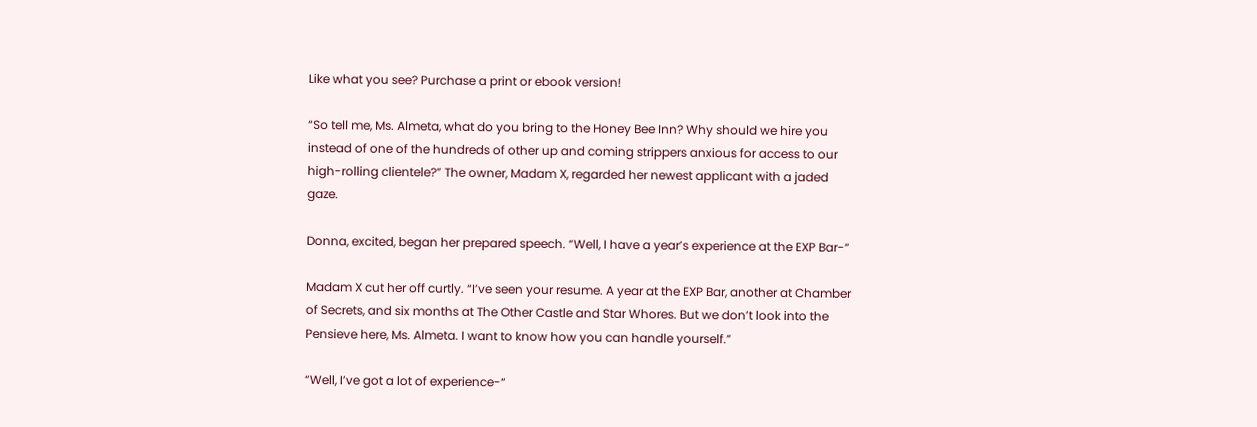Like what you see? Purchase a print or ebook version!

“So tell me, Ms. Almeta, what do you bring to the Honey Bee Inn? Why should we hire you instead of one of the hundreds of other up and coming strippers anxious for access to our high-rolling clientele?” The owner, Madam X, regarded her newest applicant with a jaded gaze.

Donna, excited, began her prepared speech. “Well, I have a year’s experience at the EXP Bar-“

Madam X cut her off curtly. “I’ve seen your resume. A year at the EXP Bar, another at Chamber of Secrets, and six months at The Other Castle and Star Whores. But we don’t look into the Pensieve here, Ms. Almeta. I want to know how you can handle yourself.”

“Well, I’ve got a lot of experience-“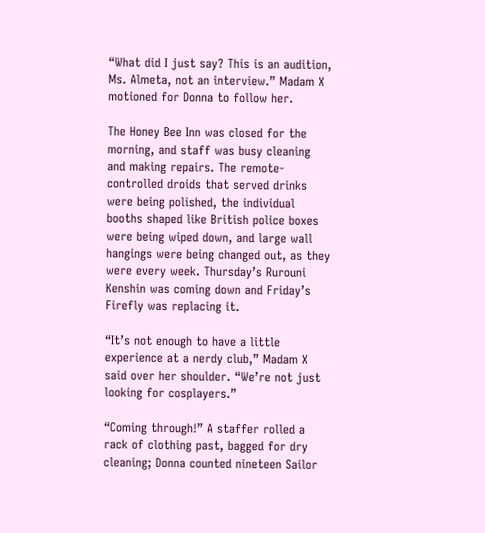“What did I just say? This is an audition, Ms. Almeta, not an interview.” Madam X motioned for Donna to follow her.

The Honey Bee Inn was closed for the morning, and staff was busy cleaning and making repairs. The remote-controlled droids that served drinks were being polished, the individual booths shaped like British police boxes were being wiped down, and large wall hangings were being changed out, as they were every week. Thursday’s Rurouni Kenshin was coming down and Friday’s Firefly was replacing it.

“It’s not enough to have a little experience at a nerdy club,” Madam X said over her shoulder. “We’re not just looking for cosplayers.”

“Coming through!” A staffer rolled a rack of clothing past, bagged for dry cleaning; Donna counted nineteen Sailor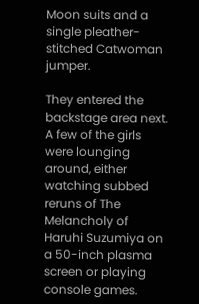Moon suits and a single pleather-stitched Catwoman jumper.

They entered the backstage area next. A few of the girls were lounging around, either watching subbed reruns of The Melancholy of Haruhi Suzumiya on a 50-inch plasma screen or playing console games.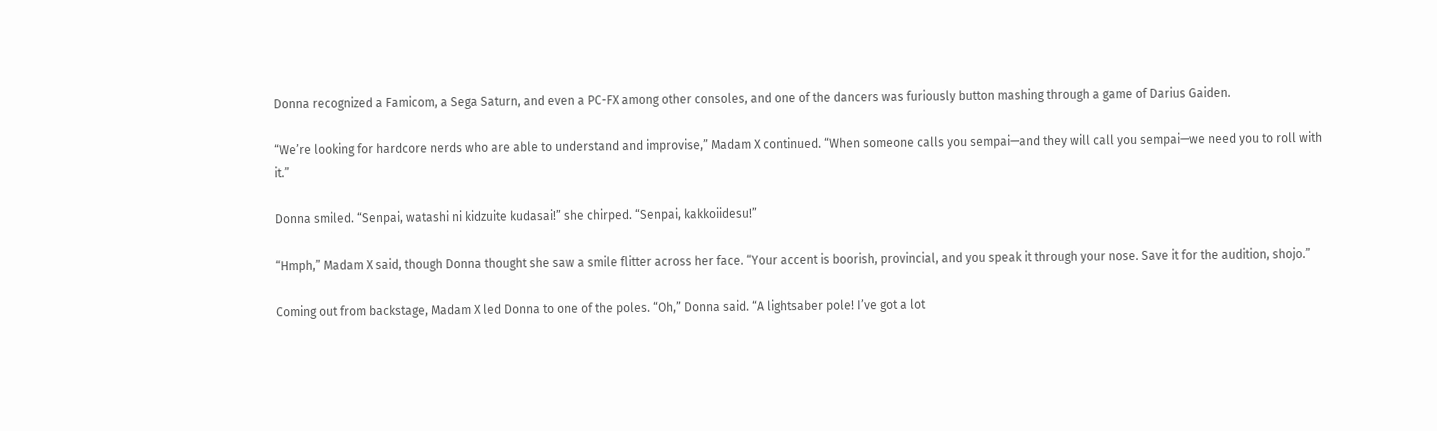Donna recognized a Famicom, a Sega Saturn, and even a PC-FX among other consoles, and one of the dancers was furiously button mashing through a game of Darius Gaiden.

“We’re looking for hardcore nerds who are able to understand and improvise,” Madam X continued. “When someone calls you sempai—and they will call you sempai—we need you to roll with it.”

Donna smiled. “Senpai, watashi ni kidzuite kudasai!” she chirped. “Senpai, kakkoiidesu!”

“Hmph,” Madam X said, though Donna thought she saw a smile flitter across her face. “Your accent is boorish, provincial, and you speak it through your nose. Save it for the audition, shojo.”

Coming out from backstage, Madam X led Donna to one of the poles. “Oh,” Donna said. “A lightsaber pole! I’ve got a lot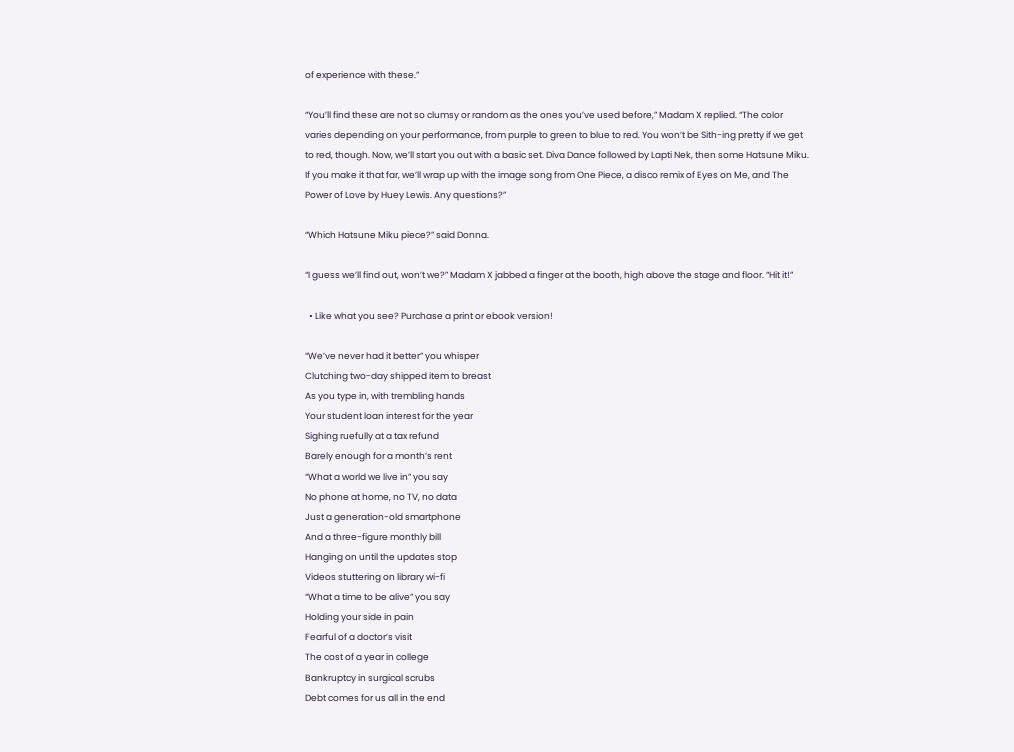of experience with these.”

“You’ll find these are not so clumsy or random as the ones you’ve used before,” Madam X replied. “The color varies depending on your performance, from purple to green to blue to red. You won’t be Sith-ing pretty if we get to red, though. Now, we’ll start you out with a basic set. Diva Dance followed by Lapti Nek, then some Hatsune Miku. If you make it that far, we’ll wrap up with the image song from One Piece, a disco remix of Eyes on Me, and The Power of Love by Huey Lewis. Any questions?”

“Which Hatsune Miku piece?” said Donna.

“I guess we’ll find out, won’t we?” Madam X jabbed a finger at the booth, high above the stage and floor. “Hit it!”

  • Like what you see? Purchase a print or ebook version!

“We’ve never had it better” you whisper
Clutching two-day shipped item to breast
As you type in, with trembling hands
Your student loan interest for the year
Sighing ruefully at a tax refund
Barely enough for a month’s rent
“What a world we live in” you say
No phone at home, no TV, no data
Just a generation-old smartphone
And a three-figure monthly bill
Hanging on until the updates stop
Videos stuttering on library wi-fi
“What a time to be alive” you say
Holding your side in pain
Fearful of a doctor’s visit
The cost of a year in college
Bankruptcy in surgical scrubs
Debt comes for us all in the end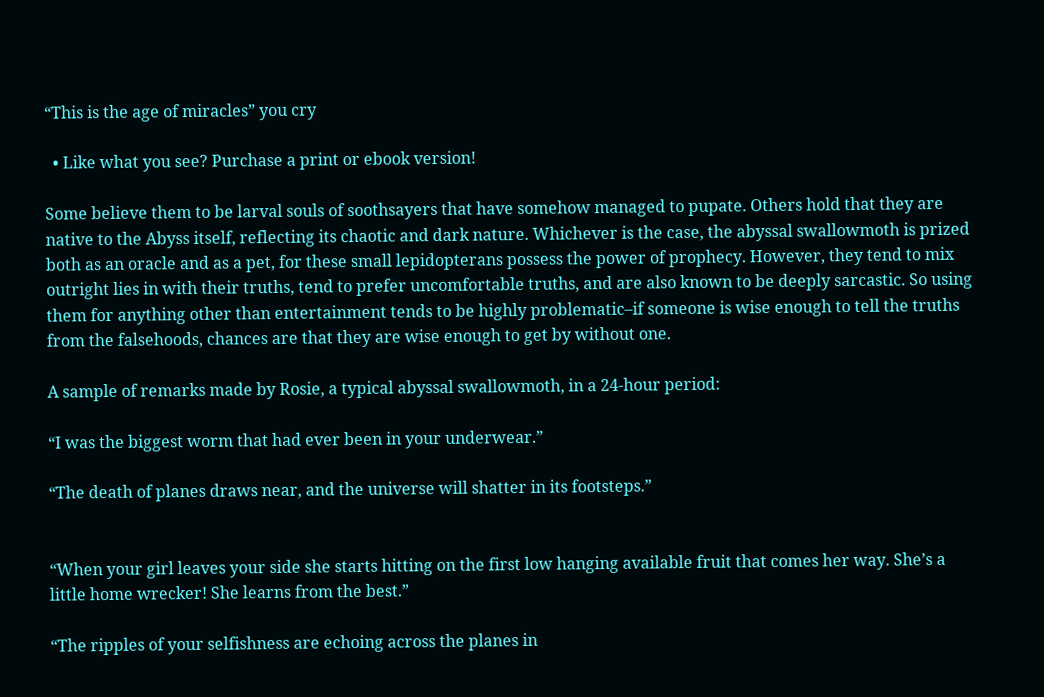“This is the age of miracles” you cry

  • Like what you see? Purchase a print or ebook version!

Some believe them to be larval souls of soothsayers that have somehow managed to pupate. Others hold that they are native to the Abyss itself, reflecting its chaotic and dark nature. Whichever is the case, the abyssal swallowmoth is prized both as an oracle and as a pet, for these small lepidopterans possess the power of prophecy. However, they tend to mix outright lies in with their truths, tend to prefer uncomfortable truths, and are also known to be deeply sarcastic. So using them for anything other than entertainment tends to be highly problematic–if someone is wise enough to tell the truths from the falsehoods, chances are that they are wise enough to get by without one.

A sample of remarks made by Rosie, a typical abyssal swallowmoth, in a 24-hour period:

“I was the biggest worm that had ever been in your underwear.”

“The death of planes draws near, and the universe will shatter in its footsteps.”


“When your girl leaves your side she starts hitting on the first low hanging available fruit that comes her way. She’s a little home wrecker! She learns from the best.”

“The ripples of your selfishness are echoing across the planes in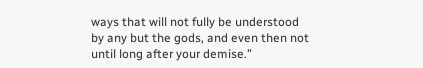ways that will not fully be understood by any but the gods, and even then not until long after your demise.”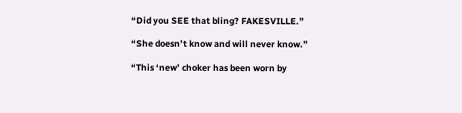“Did you SEE that bling? FAKESVILLE.”

“She doesn’t know and will never know.”

“This ‘new’ choker has been worn by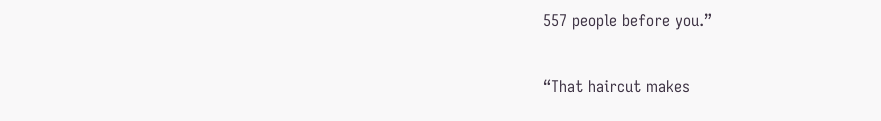557 people before you.”

“That haircut makes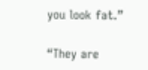you look fat.”

“They are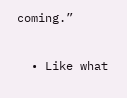coming.”

  • Like what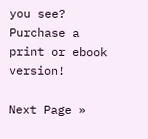you see? Purchase a print or ebook version!

Next Page »